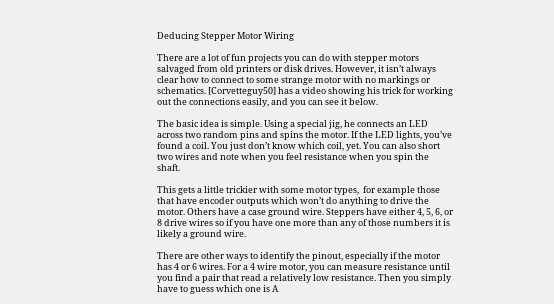Deducing Stepper Motor Wiring

There are a lot of fun projects you can do with stepper motors salvaged from old printers or disk drives. However, it isn’t always clear how to connect to some strange motor with no markings or schematics. [Corvetteguy50] has a video showing his trick for working out the connections easily, and you can see it below.

The basic idea is simple. Using a special jig, he connects an LED across two random pins and spins the motor. If the LED lights, you’ve found a coil. You just don’t know which coil, yet. You can also short two wires and note when you feel resistance when you spin the shaft.

This gets a little trickier with some motor types,  for example those that have encoder outputs which won’t do anything to drive the motor. Others have a case ground wire. Steppers have either 4, 5, 6, or 8 drive wires so if you have one more than any of those numbers it is likely a ground wire.

There are other ways to identify the pinout, especially if the motor has 4 or 6 wires. For a 4 wire motor, you can measure resistance until you find a pair that read a relatively low resistance. Then you simply have to guess which one is A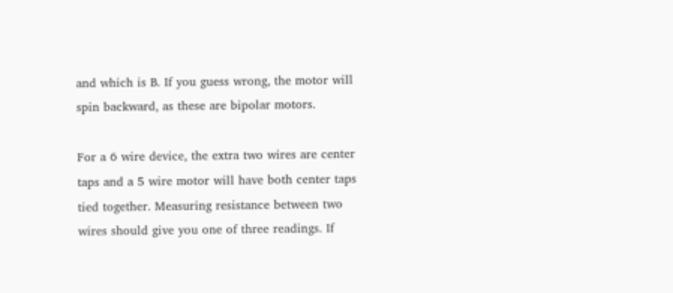and which is B. If you guess wrong, the motor will spin backward, as these are bipolar motors.

For a 6 wire device, the extra two wires are center taps and a 5 wire motor will have both center taps tied together. Measuring resistance between two wires should give you one of three readings. If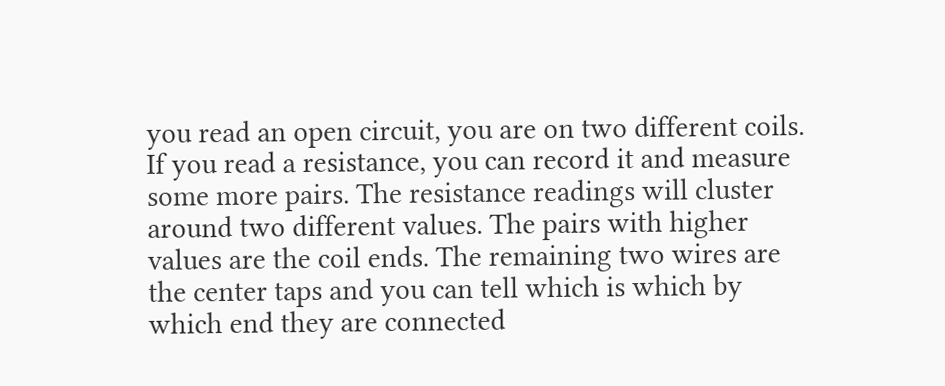you read an open circuit, you are on two different coils. If you read a resistance, you can record it and measure some more pairs. The resistance readings will cluster around two different values. The pairs with higher values are the coil ends. The remaining two wires are the center taps and you can tell which is which by which end they are connected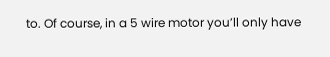to. Of course, in a 5 wire motor you’ll only have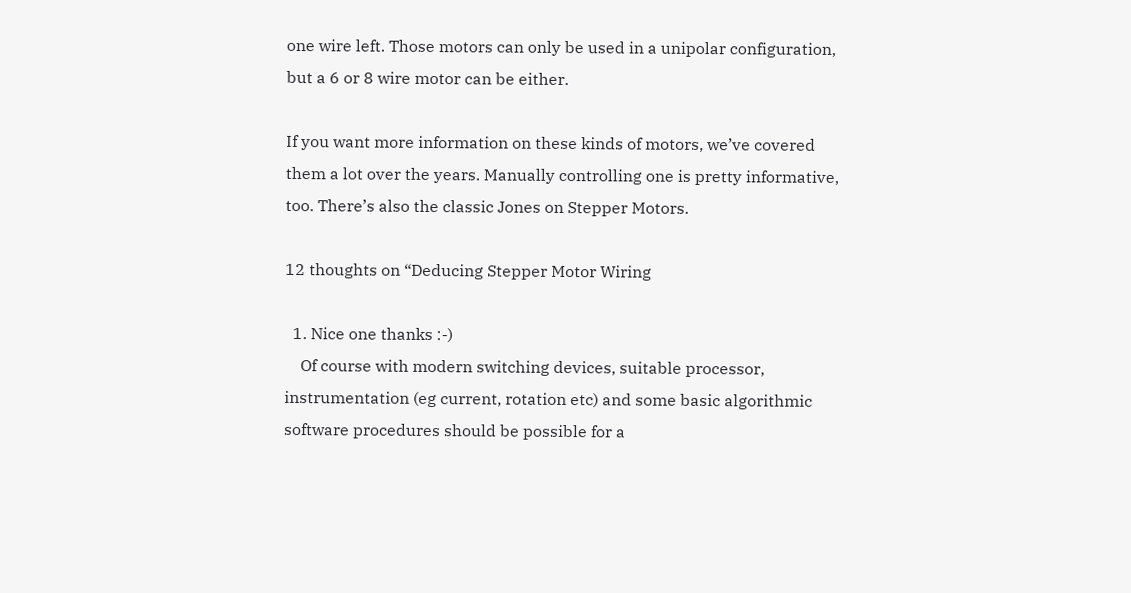one wire left. Those motors can only be used in a unipolar configuration, but a 6 or 8 wire motor can be either.

If you want more information on these kinds of motors, we’ve covered them a lot over the years. Manually controlling one is pretty informative, too. There’s also the classic Jones on Stepper Motors.

12 thoughts on “Deducing Stepper Motor Wiring

  1. Nice one thanks :-)
    Of course with modern switching devices, suitable processor, instrumentation (eg current, rotation etc) and some basic algorithmic software procedures should be possible for a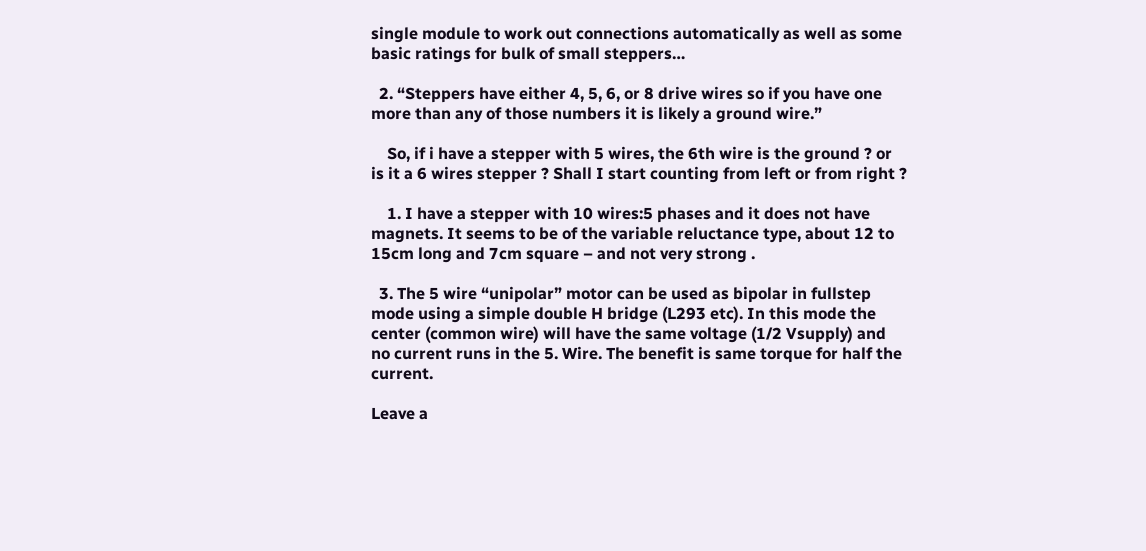single module to work out connections automatically as well as some basic ratings for bulk of small steppers…

  2. “Steppers have either 4, 5, 6, or 8 drive wires so if you have one more than any of those numbers it is likely a ground wire.”

    So, if i have a stepper with 5 wires, the 6th wire is the ground ? or is it a 6 wires stepper ? Shall I start counting from left or from right ?

    1. I have a stepper with 10 wires:5 phases and it does not have magnets. It seems to be of the variable reluctance type, about 12 to 15cm long and 7cm square – and not very strong .

  3. The 5 wire “unipolar” motor can be used as bipolar in fullstep mode using a simple double H bridge (L293 etc). In this mode the center (common wire) will have the same voltage (1/2 Vsupply) and no current runs in the 5. Wire. The benefit is same torque for half the current.

Leave a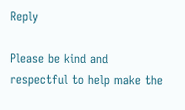Reply

Please be kind and respectful to help make the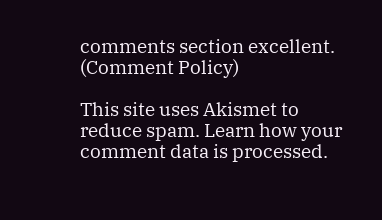comments section excellent. (Comment Policy)

This site uses Akismet to reduce spam. Learn how your comment data is processed.